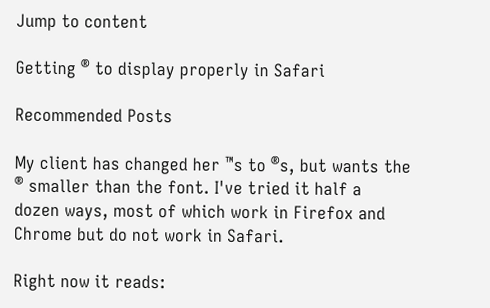Jump to content

Getting ® to display properly in Safari

Recommended Posts

My client has changed her ™s to ®s, but wants the ® smaller than the font. I've tried it half a dozen ways, most of which work in Firefox and Chrome but do not work in Safari.

Right now it reads: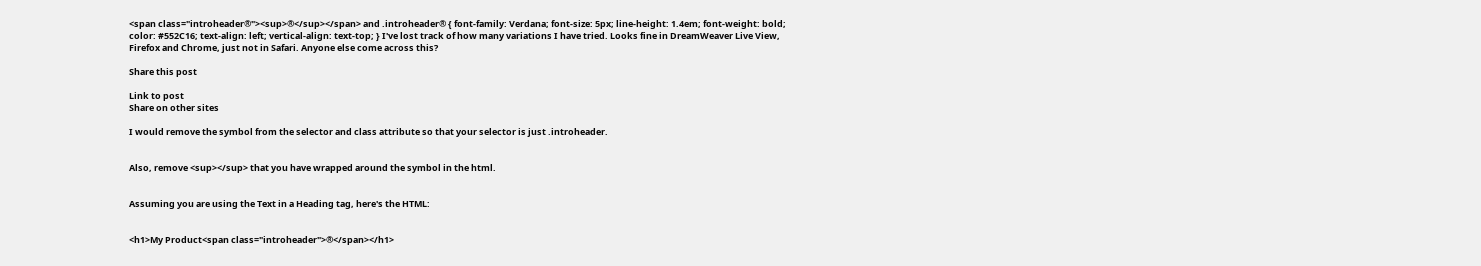<span class="introheader®"><sup>®</sup></span> and .introheader® { font-family: Verdana; font-size: 5px; line-height: 1.4em; font-weight: bold; color: #552C16; text-align: left; vertical-align: text-top; } I've lost track of how many variations I have tried. Looks fine in DreamWeaver Live View, Firefox and Chrome, just not in Safari. Anyone else come across this?

Share this post

Link to post
Share on other sites

I would remove the symbol from the selector and class attribute so that your selector is just .introheader.


Also, remove <sup></sup> that you have wrapped around the symbol in the html.


Assuming you are using the Text in a Heading tag, here's the HTML:


<h1>My Product<span class="introheader">®</span></h1>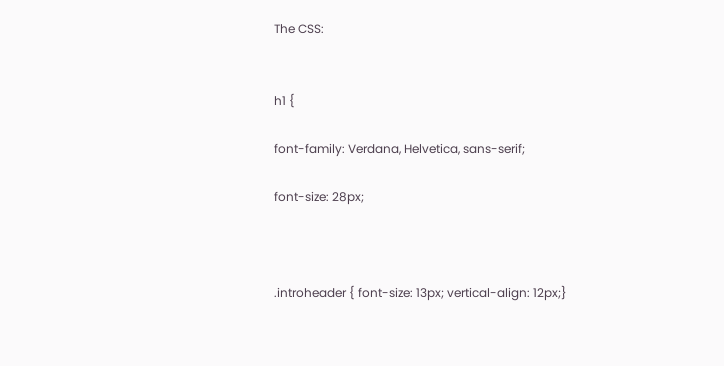The CSS:


h1 {

font-family: Verdana, Helvetica, sans-serif;

font-size: 28px;



.introheader { font-size: 13px; vertical-align: 12px;}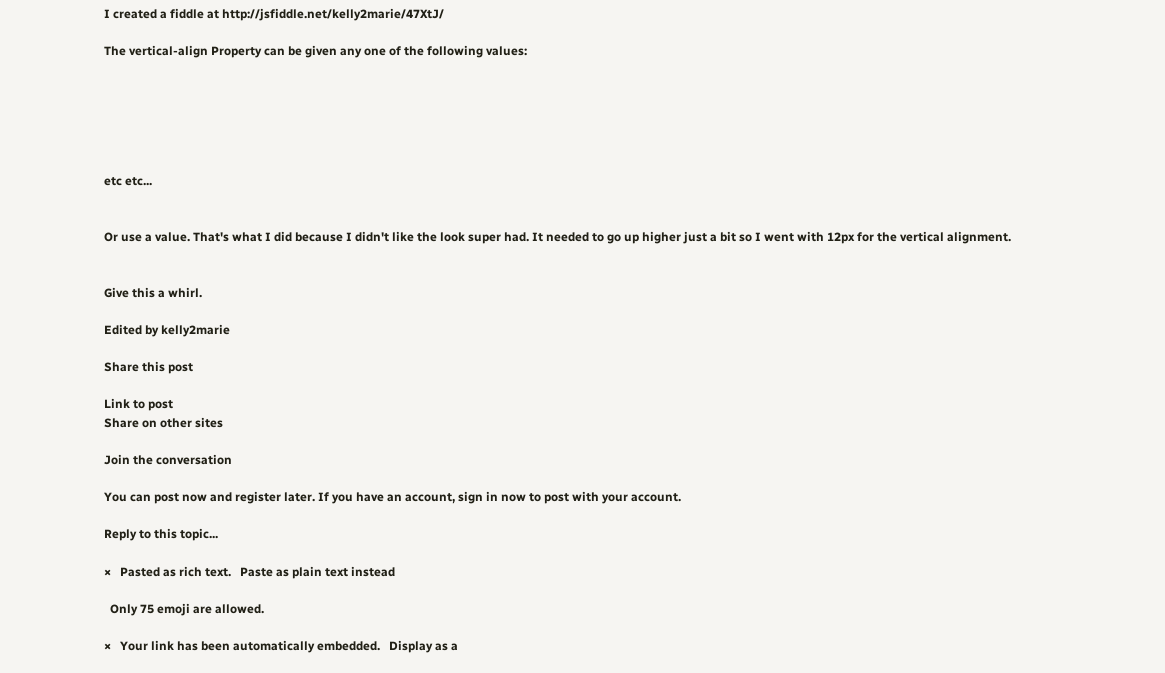I created a fiddle at http://jsfiddle.net/kelly2marie/47XtJ/

The vertical-align Property can be given any one of the following values:






etc etc...


Or use a value. That's what I did because I didn't like the look super had. It needed to go up higher just a bit so I went with 12px for the vertical alignment.


Give this a whirl.

Edited by kelly2marie

Share this post

Link to post
Share on other sites

Join the conversation

You can post now and register later. If you have an account, sign in now to post with your account.

Reply to this topic...

×   Pasted as rich text.   Paste as plain text instead

  Only 75 emoji are allowed.

×   Your link has been automatically embedded.   Display as a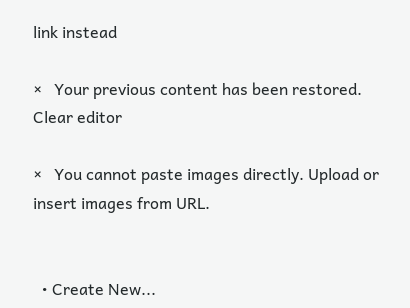link instead

×   Your previous content has been restored.   Clear editor

×   You cannot paste images directly. Upload or insert images from URL.


  • Create New...